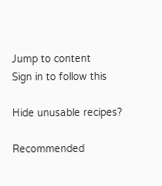Jump to content
Sign in to follow this

Hide unusable recipes?

Recommended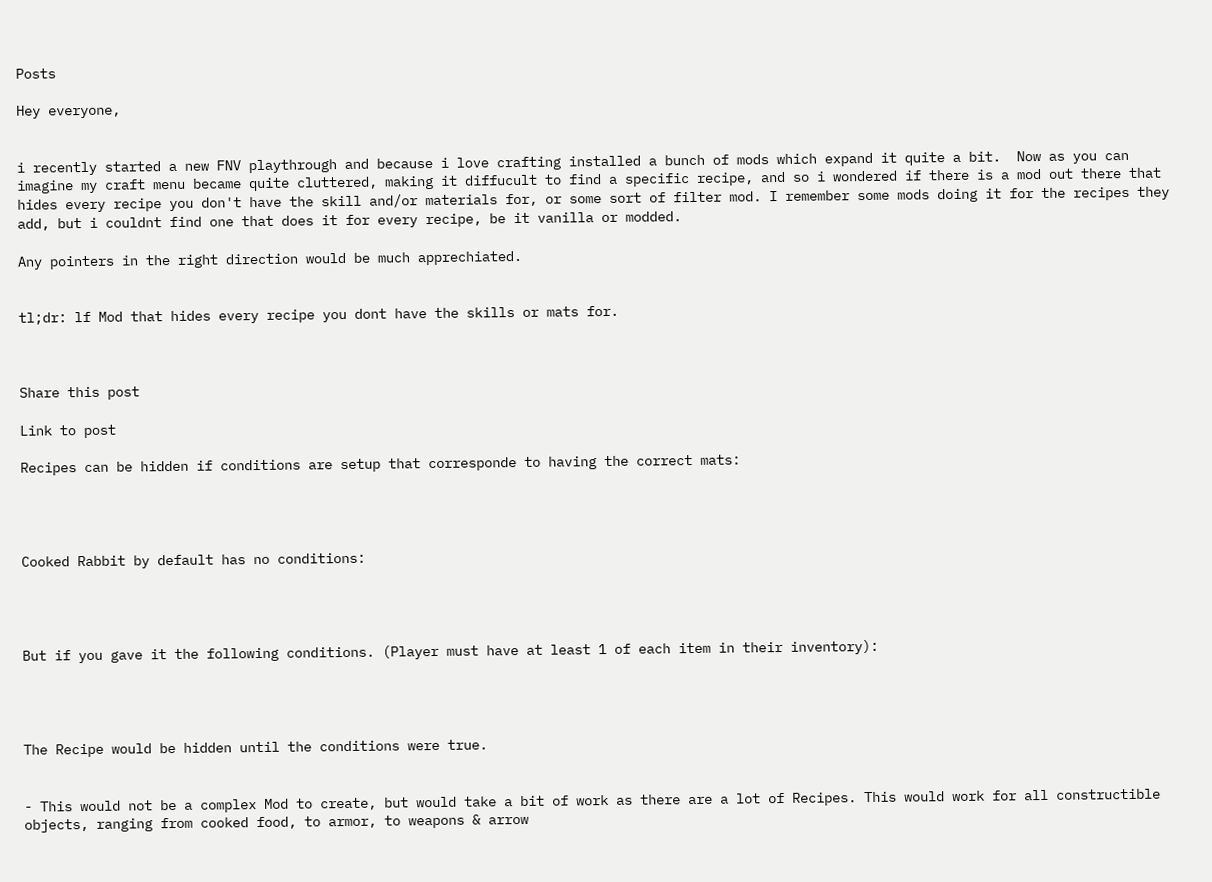Posts

Hey everyone,


i recently started a new FNV playthrough and because i love crafting installed a bunch of mods which expand it quite a bit.  Now as you can imagine my craft menu became quite cluttered, making it diffucult to find a specific recipe, and so i wondered if there is a mod out there that hides every recipe you don't have the skill and/or materials for, or some sort of filter mod. I remember some mods doing it for the recipes they add, but i couldnt find one that does it for every recipe, be it vanilla or modded.

Any pointers in the right direction would be much apprechiated.


tl;dr: lf Mod that hides every recipe you dont have the skills or mats for.



Share this post

Link to post

Recipes can be hidden if conditions are setup that corresponde to having the correct mats:




Cooked Rabbit by default has no conditions:




But if you gave it the following conditions. (Player must have at least 1 of each item in their inventory):




The Recipe would be hidden until the conditions were true.


- This would not be a complex Mod to create, but would take a bit of work as there are a lot of Recipes. This would work for all constructible objects, ranging from cooked food, to armor, to weapons & arrow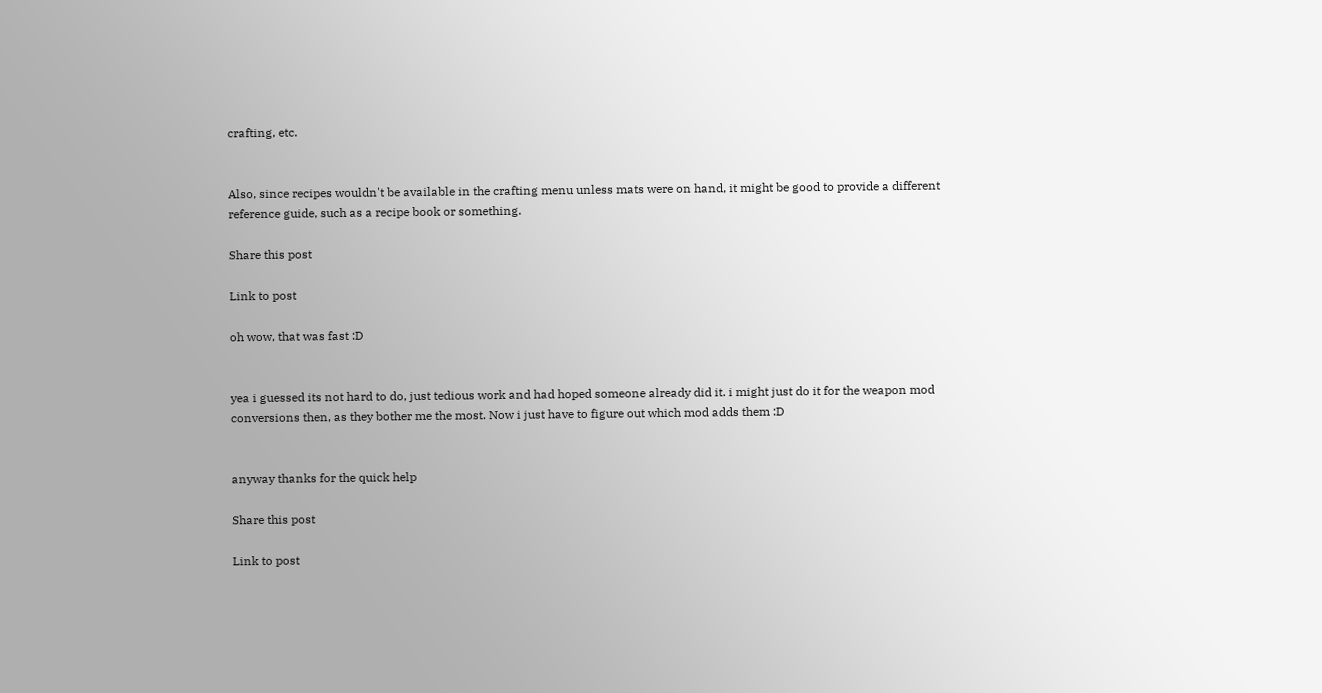crafting, etc.


Also, since recipes wouldn't be available in the crafting menu unless mats were on hand, it might be good to provide a different reference guide, such as a recipe book or something.

Share this post

Link to post

oh wow, that was fast :D


yea i guessed its not hard to do, just tedious work and had hoped someone already did it. i might just do it for the weapon mod conversions then, as they bother me the most. Now i just have to figure out which mod adds them :D


anyway thanks for the quick help

Share this post

Link to post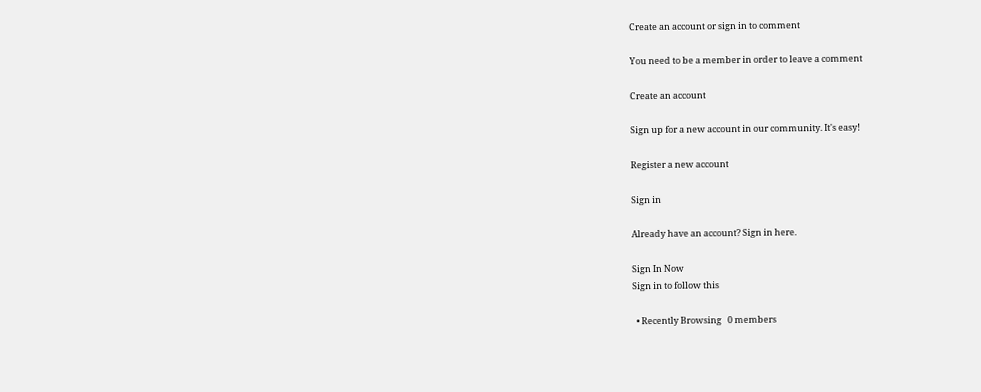Create an account or sign in to comment

You need to be a member in order to leave a comment

Create an account

Sign up for a new account in our community. It's easy!

Register a new account

Sign in

Already have an account? Sign in here.

Sign In Now
Sign in to follow this

  • Recently Browsing   0 members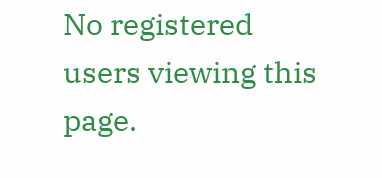No registered users viewing this page.